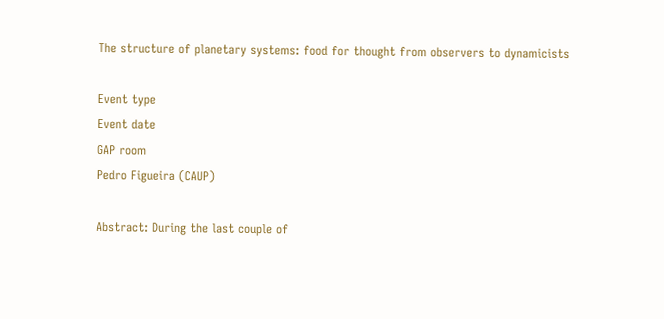The structure of planetary systems: food for thought from observers to dynamicists

Event type
Event date
GAP room
Pedro Figueira (CAUP)

Abstract: During the last couple of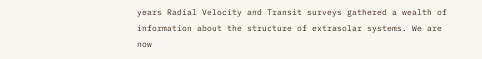years Radial Velocity and Transit surveys gathered a wealth of information about the structure of extrasolar systems. We are now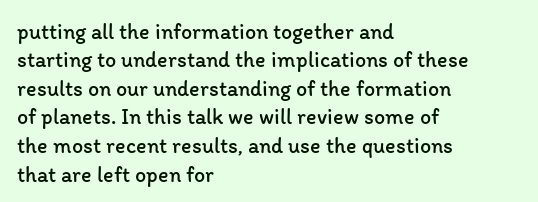putting all the information together and starting to understand the implications of these results on our understanding of the formation of planets. In this talk we will review some of the most recent results, and use the questions that are left open for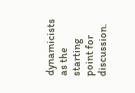dynamicists as the starting point for discussion.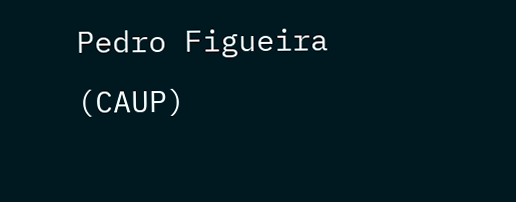Pedro Figueira (CAUP)